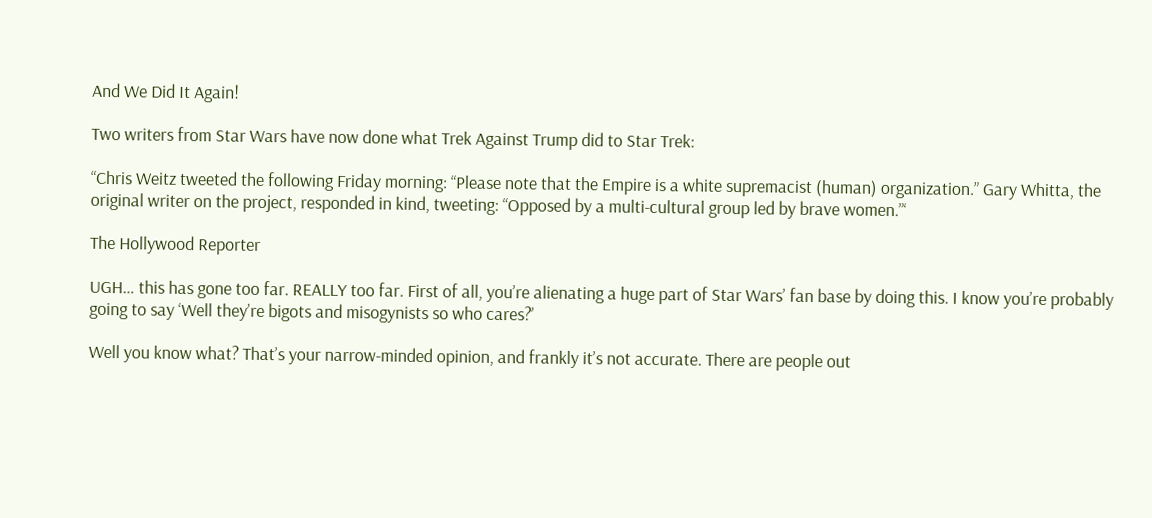And We Did It Again!

Two writers from Star Wars have now done what Trek Against Trump did to Star Trek:

“Chris Weitz tweeted the following Friday morning: “Please note that the Empire is a white supremacist (human) organization.” Gary Whitta, the original writer on the project, responded in kind, tweeting: “Opposed by a multi-cultural group led by brave women.”‘

The Hollywood Reporter

UGH… this has gone too far. REALLY too far. First of all, you’re alienating a huge part of Star Wars’ fan base by doing this. I know you’re probably going to say ‘Well they’re bigots and misogynists so who cares?’

Well you know what? That’s your narrow-minded opinion, and frankly it’s not accurate. There are people out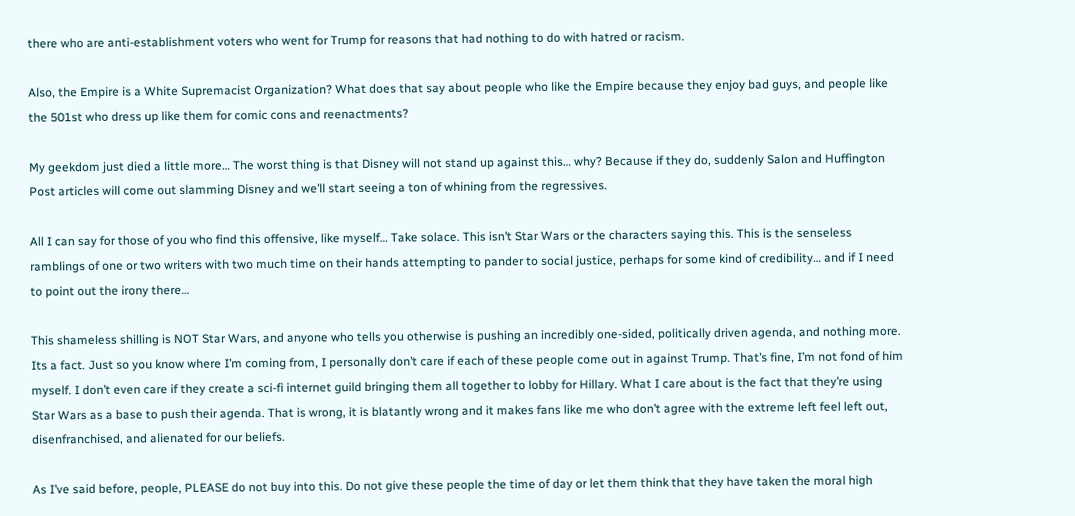there who are anti-establishment voters who went for Trump for reasons that had nothing to do with hatred or racism.

Also, the Empire is a White Supremacist Organization? What does that say about people who like the Empire because they enjoy bad guys, and people like the 501st who dress up like them for comic cons and reenactments?

My geekdom just died a little more… The worst thing is that Disney will not stand up against this… why? Because if they do, suddenly Salon and Huffington Post articles will come out slamming Disney and we’ll start seeing a ton of whining from the regressives.

All I can say for those of you who find this offensive, like myself… Take solace. This isn’t Star Wars or the characters saying this. This is the senseless ramblings of one or two writers with two much time on their hands attempting to pander to social justice, perhaps for some kind of credibility… and if I need to point out the irony there…

This shameless shilling is NOT Star Wars, and anyone who tells you otherwise is pushing an incredibly one-sided, politically driven agenda, and nothing more. Its a fact. Just so you know where I’m coming from, I personally don’t care if each of these people come out in against Trump. That’s fine, I’m not fond of him myself. I don’t even care if they create a sci-fi internet guild bringing them all together to lobby for Hillary. What I care about is the fact that they’re using Star Wars as a base to push their agenda. That is wrong, it is blatantly wrong and it makes fans like me who don’t agree with the extreme left feel left out, disenfranchised, and alienated for our beliefs.

As I’ve said before, people, PLEASE do not buy into this. Do not give these people the time of day or let them think that they have taken the moral high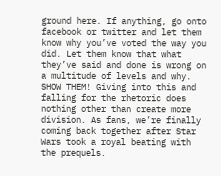ground here. If anything, go onto facebook or twitter and let them know why you’ve voted the way you did. Let them know that what they’ve said and done is wrong on a multitude of levels and why. SHOW THEM! Giving into this and falling for the rhetoric does nothing other than create more division. As fans, we’re finally coming back together after Star Wars took a royal beating with the prequels.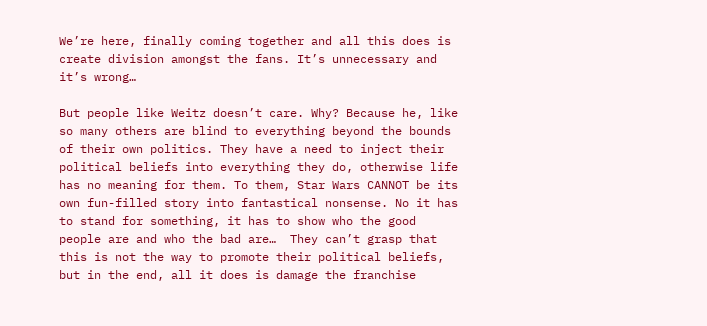We’re here, finally coming together and all this does is create division amongst the fans. It’s unnecessary and it’s wrong…

But people like Weitz doesn’t care. Why? Because he, like so many others are blind to everything beyond the bounds of their own politics. They have a need to inject their political beliefs into everything they do, otherwise life has no meaning for them. To them, Star Wars CANNOT be its own fun-filled story into fantastical nonsense. No it has to stand for something, it has to show who the good people are and who the bad are…  They can’t grasp that this is not the way to promote their political beliefs, but in the end, all it does is damage the franchise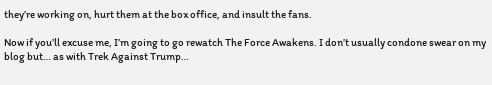they’re working on, hurt them at the box office, and insult the fans.

Now if you’ll excuse me, I’m going to go rewatch The Force Awakens. I don’t usually condone swear on my blog but… as with Trek Against Trump…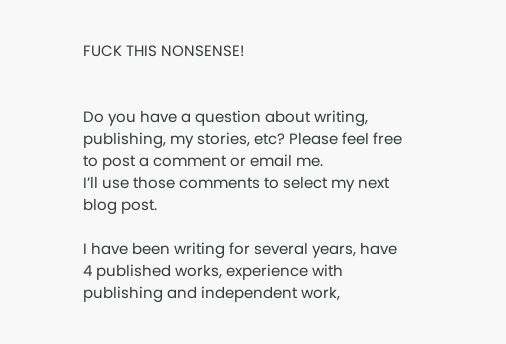FUCK THIS NONSENSE!


Do you have a question about writing, publishing, my stories, etc? Please feel free to post a comment or email me.
I’ll use those comments to select my next blog post.

I have been writing for several years, have 4 published works, experience with publishing and independent work,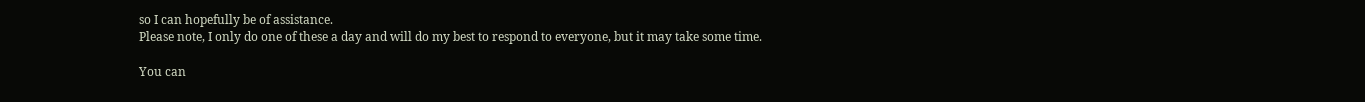so I can hopefully be of assistance.
Please note, I only do one of these a day and will do my best to respond to everyone, but it may take some time.

You can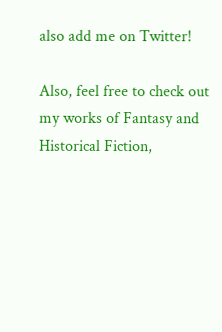also add me on Twitter!

Also, feel free to check out my works of Fantasy and Historical Fiction,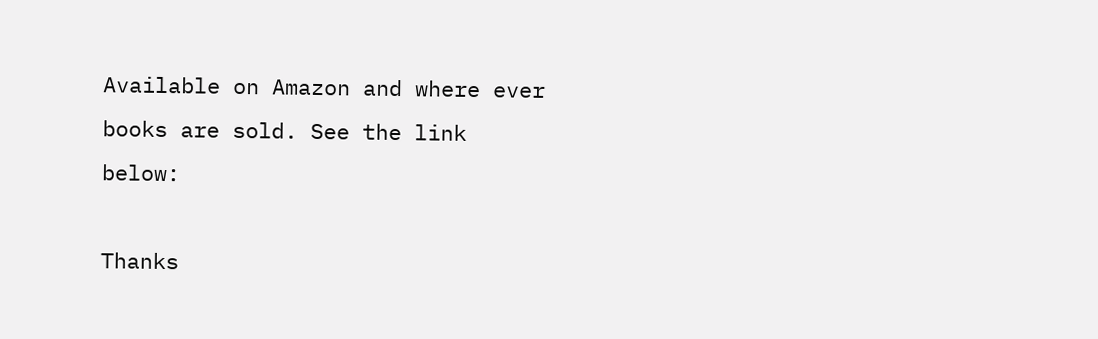Available on Amazon and where ever books are sold. See the link below:

Thanks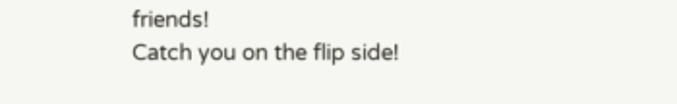friends!
Catch you on the flip side!